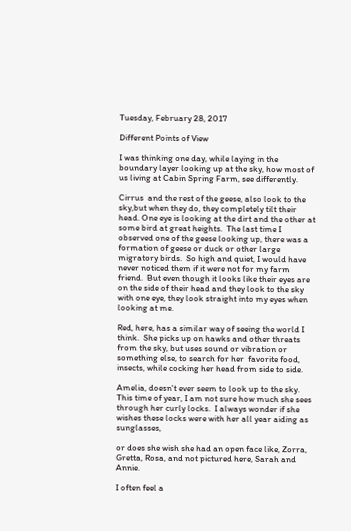Tuesday, February 28, 2017

Different Points of View

I was thinking one day, while laying in the boundary layer looking up at the sky, how most of us living at Cabin Spring Farm, see differently.

Cirrus  and the rest of the geese, also look to the sky,but when they do, they completely tilt their head. One eye is looking at the dirt and the other at some bird at great heights.  The last time I observed one of the geese looking up, there was a formation of geese or duck or other large migratory birds.  So high and quiet, I would have never noticed them if it were not for my farm friend.  But even though it looks like their eyes are on the side of their head and they look to the sky with one eye, they look straight into my eyes when looking at me.

Red, here, has a similar way of seeing the world I think.  She picks up on hawks and other threats from the sky, but uses sound or vibration or something else, to search for her  favorite food, insects, while cocking her head from side to side.

Amelia, doesn't ever seem to look up to the sky.  This time of year, I am not sure how much she sees through her curly locks.  I always wonder if she wishes these locks were with her all year aiding as sunglasses,

or does she wish she had an open face like, Zorra, Gretta, Rosa, and not pictured here, Sarah and Annie.

I often feel a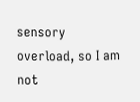sensory overload, so I am not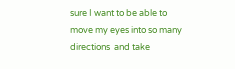sure I want to be able to move my eyes into so many directions  and take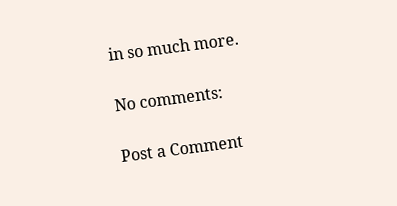in so much more.

No comments:

Post a Comment